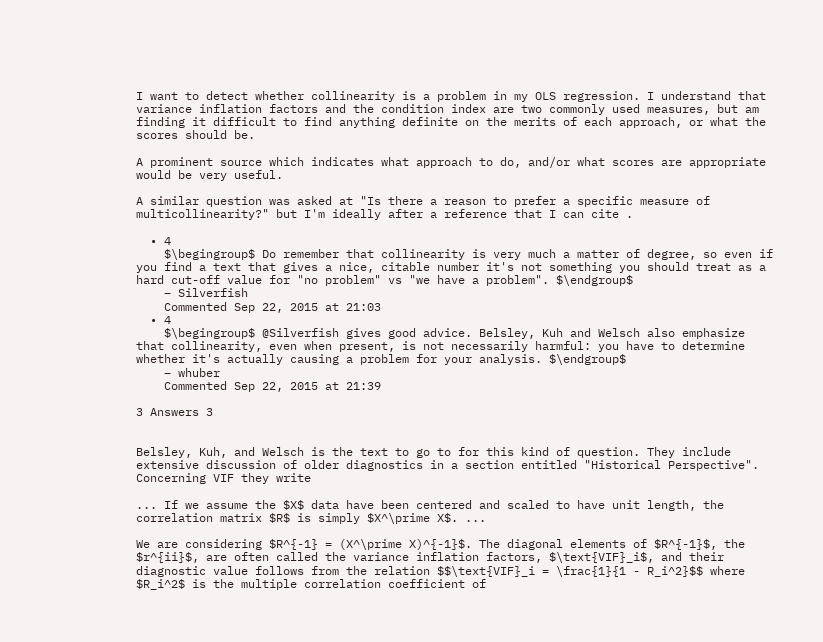I want to detect whether collinearity is a problem in my OLS regression. I understand that variance inflation factors and the condition index are two commonly used measures, but am finding it difficult to find anything definite on the merits of each approach, or what the scores should be.

A prominent source which indicates what approach to do, and/or what scores are appropriate would be very useful.

A similar question was asked at "Is there a reason to prefer a specific measure of multicollinearity?" but I'm ideally after a reference that I can cite .

  • 4
    $\begingroup$ Do remember that collinearity is very much a matter of degree, so even if you find a text that gives a nice, citable number it's not something you should treat as a hard cut-off value for "no problem" vs "we have a problem". $\endgroup$
    – Silverfish
    Commented Sep 22, 2015 at 21:03
  • 4
    $\begingroup$ @Silverfish gives good advice. Belsley, Kuh and Welsch also emphasize that collinearity, even when present, is not necessarily harmful: you have to determine whether it's actually causing a problem for your analysis. $\endgroup$
    – whuber
    Commented Sep 22, 2015 at 21:39

3 Answers 3


Belsley, Kuh, and Welsch is the text to go to for this kind of question. They include extensive discussion of older diagnostics in a section entitled "Historical Perspective". Concerning VIF they write

... If we assume the $X$ data have been centered and scaled to have unit length, the correlation matrix $R$ is simply $X^\prime X$. ...

We are considering $R^{-1} = (X^\prime X)^{-1}$. The diagonal elements of $R^{-1}$, the $r^{ii}$, are often called the variance inflation factors, $\text{VIF}_i$, and their diagnostic value follows from the relation $$\text{VIF}_i = \frac{1}{1 - R_i^2}$$ where $R_i^2$ is the multiple correlation coefficient of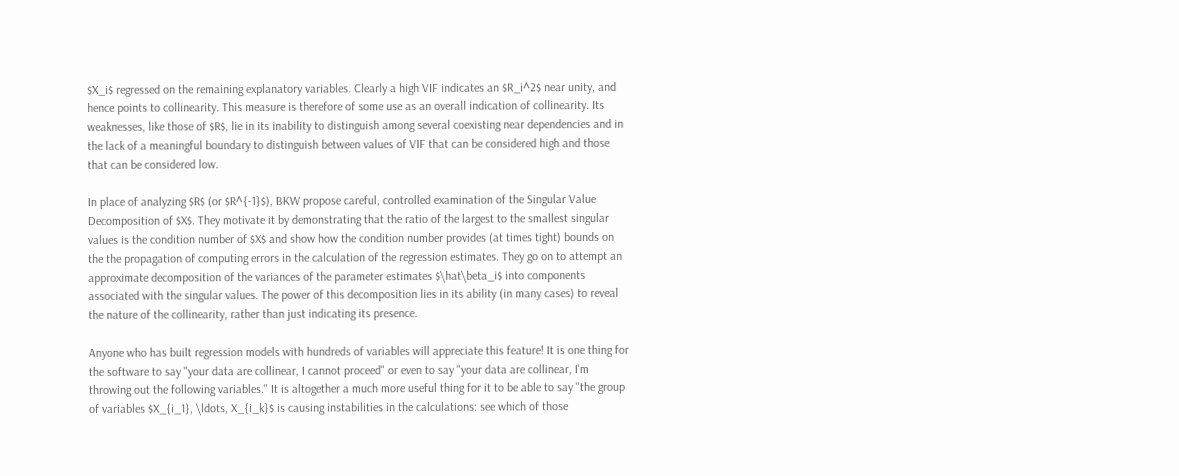$X_i$ regressed on the remaining explanatory variables. Clearly a high VIF indicates an $R_i^2$ near unity, and hence points to collinearity. This measure is therefore of some use as an overall indication of collinearity. Its weaknesses, like those of $R$, lie in its inability to distinguish among several coexisting near dependencies and in the lack of a meaningful boundary to distinguish between values of VIF that can be considered high and those that can be considered low.

In place of analyzing $R$ (or $R^{-1}$), BKW propose careful, controlled examination of the Singular Value Decomposition of $X$. They motivate it by demonstrating that the ratio of the largest to the smallest singular values is the condition number of $X$ and show how the condition number provides (at times tight) bounds on the the propagation of computing errors in the calculation of the regression estimates. They go on to attempt an approximate decomposition of the variances of the parameter estimates $\hat\beta_i$ into components associated with the singular values. The power of this decomposition lies in its ability (in many cases) to reveal the nature of the collinearity, rather than just indicating its presence.

Anyone who has built regression models with hundreds of variables will appreciate this feature! It is one thing for the software to say "your data are collinear, I cannot proceed" or even to say "your data are collinear, I'm throwing out the following variables." It is altogether a much more useful thing for it to be able to say "the group of variables $X_{i_1}, \ldots, X_{i_k}$ is causing instabilities in the calculations: see which of those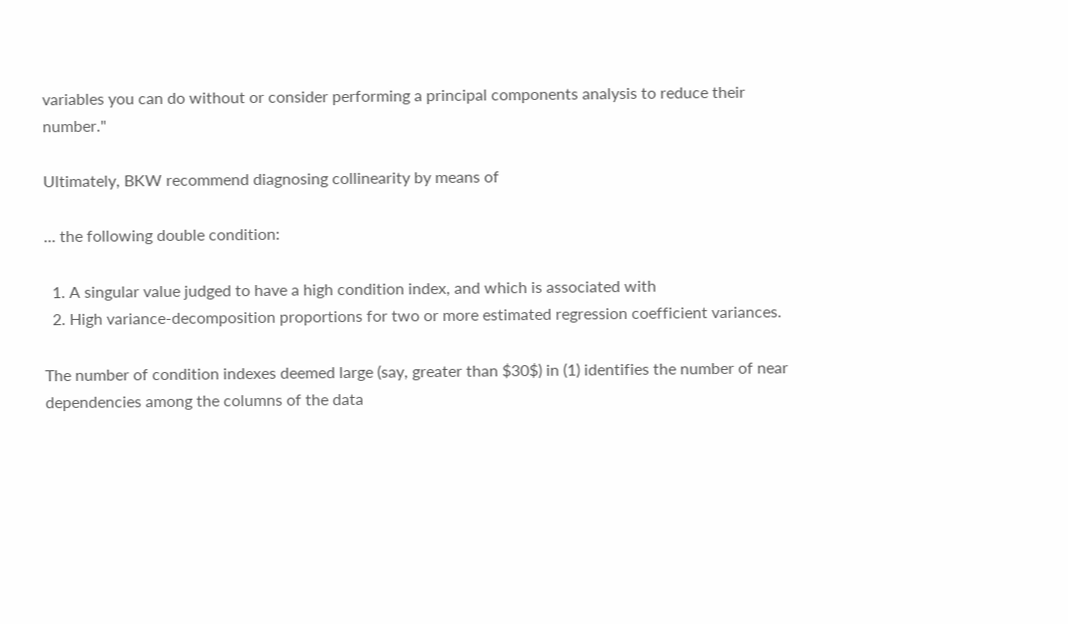variables you can do without or consider performing a principal components analysis to reduce their number."

Ultimately, BKW recommend diagnosing collinearity by means of

... the following double condition:

  1. A singular value judged to have a high condition index, and which is associated with
  2. High variance-decomposition proportions for two or more estimated regression coefficient variances.

The number of condition indexes deemed large (say, greater than $30$) in (1) identifies the number of near dependencies among the columns of the data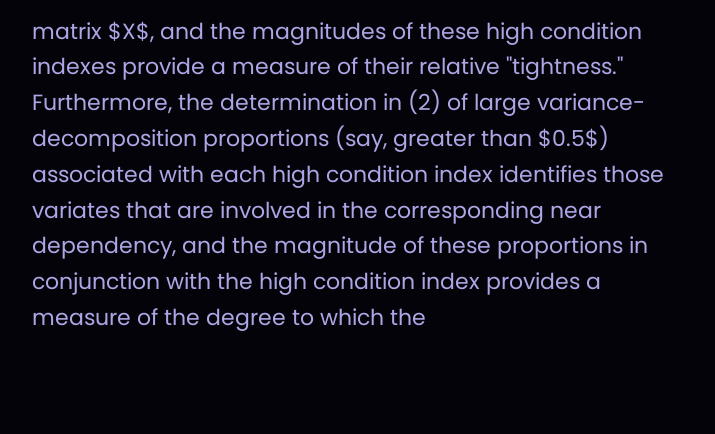matrix $X$, and the magnitudes of these high condition indexes provide a measure of their relative "tightness." Furthermore, the determination in (2) of large variance-decomposition proportions (say, greater than $0.5$) associated with each high condition index identifies those variates that are involved in the corresponding near dependency, and the magnitude of these proportions in conjunction with the high condition index provides a measure of the degree to which the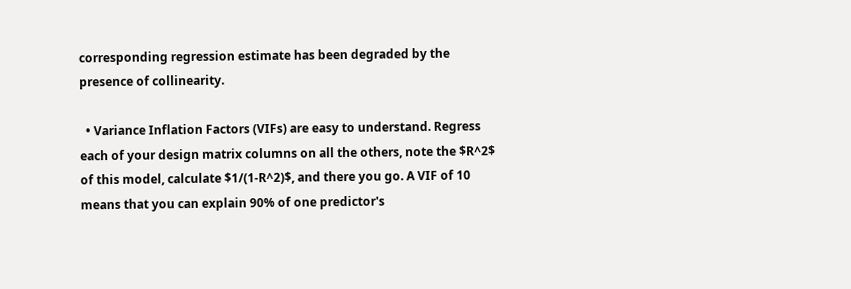corresponding regression estimate has been degraded by the presence of collinearity.

  • Variance Inflation Factors (VIFs) are easy to understand. Regress each of your design matrix columns on all the others, note the $R^2$ of this model, calculate $1/(1-R^2)$, and there you go. A VIF of 10 means that you can explain 90% of one predictor's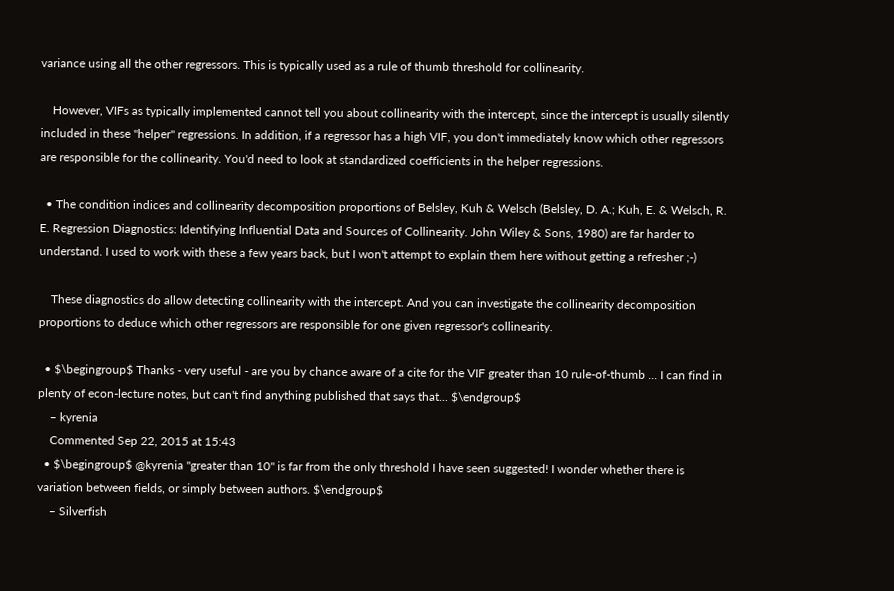variance using all the other regressors. This is typically used as a rule of thumb threshold for collinearity.

    However, VIFs as typically implemented cannot tell you about collinearity with the intercept, since the intercept is usually silently included in these "helper" regressions. In addition, if a regressor has a high VIF, you don't immediately know which other regressors are responsible for the collinearity. You'd need to look at standardized coefficients in the helper regressions.

  • The condition indices and collinearity decomposition proportions of Belsley, Kuh & Welsch (Belsley, D. A.; Kuh, E. & Welsch, R. E. Regression Diagnostics: Identifying Influential Data and Sources of Collinearity. John Wiley & Sons, 1980) are far harder to understand. I used to work with these a few years back, but I won't attempt to explain them here without getting a refresher ;-)

    These diagnostics do allow detecting collinearity with the intercept. And you can investigate the collinearity decomposition proportions to deduce which other regressors are responsible for one given regressor's collinearity.

  • $\begingroup$ Thanks - very useful - are you by chance aware of a cite for the VIF greater than 10 rule-of-thumb ... I can find in plenty of econ-lecture notes, but can't find anything published that says that... $\endgroup$
    – kyrenia
    Commented Sep 22, 2015 at 15:43
  • $\begingroup$ @kyrenia "greater than 10" is far from the only threshold I have seen suggested! I wonder whether there is variation between fields, or simply between authors. $\endgroup$
    – Silverfish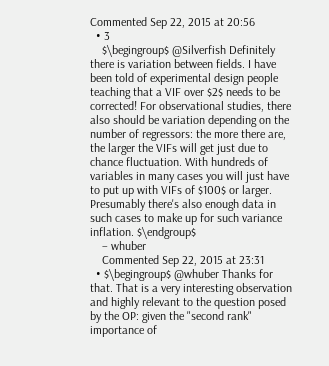Commented Sep 22, 2015 at 20:56
  • 3
    $\begingroup$ @Silverfish Definitely there is variation between fields. I have been told of experimental design people teaching that a VIF over $2$ needs to be corrected! For observational studies, there also should be variation depending on the number of regressors: the more there are, the larger the VIFs will get just due to chance fluctuation. With hundreds of variables in many cases you will just have to put up with VIFs of $100$ or larger. Presumably there's also enough data in such cases to make up for such variance inflation. $\endgroup$
    – whuber
    Commented Sep 22, 2015 at 23:31
  • $\begingroup$ @whuber Thanks for that. That is a very interesting observation and highly relevant to the question posed by the OP: given the "second rank" importance of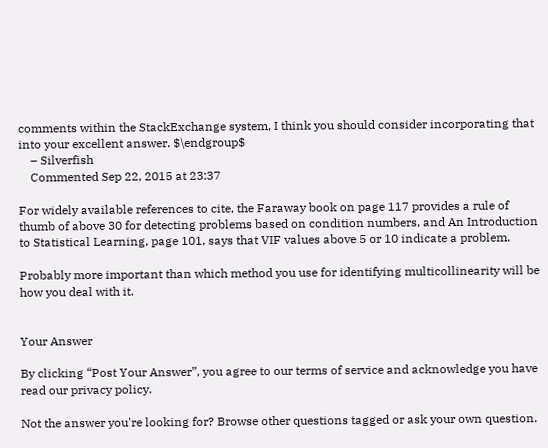comments within the StackExchange system, I think you should consider incorporating that into your excellent answer. $\endgroup$
    – Silverfish
    Commented Sep 22, 2015 at 23:37

For widely available references to cite, the Faraway book on page 117 provides a rule of thumb of above 30 for detecting problems based on condition numbers, and An Introduction to Statistical Learning, page 101, says that VIF values above 5 or 10 indicate a problem.

Probably more important than which method you use for identifying multicollinearity will be how you deal with it.


Your Answer

By clicking “Post Your Answer”, you agree to our terms of service and acknowledge you have read our privacy policy.

Not the answer you're looking for? Browse other questions tagged or ask your own question.